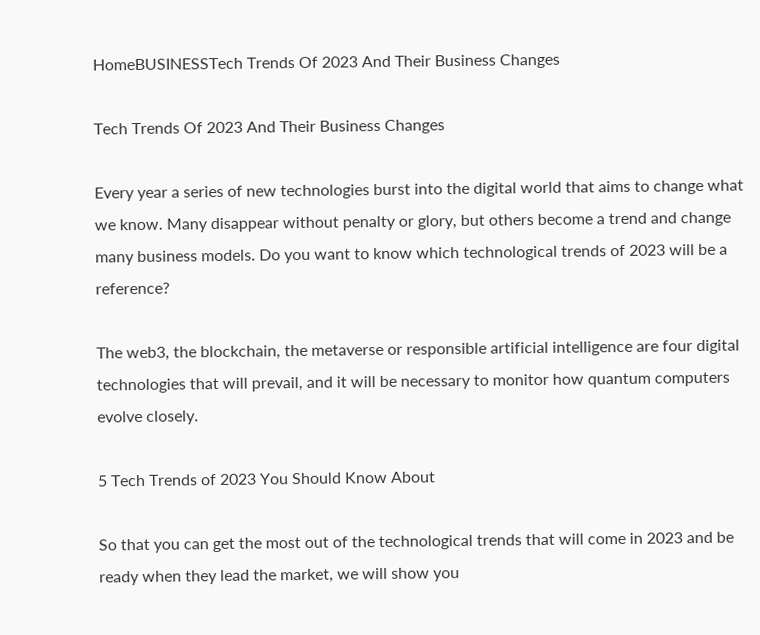HomeBUSINESSTech Trends Of 2023 And Their Business Changes

Tech Trends Of 2023 And Their Business Changes

Every year a series of new technologies burst into the digital world that aims to change what we know. Many disappear without penalty or glory, but others become a trend and change many business models. Do you want to know which technological trends of 2023 will be a reference?

The web3, the blockchain, the metaverse or responsible artificial intelligence are four digital technologies that will prevail, and it will be necessary to monitor how quantum computers evolve closely.

5 Tech Trends of 2023 You Should Know About

So that you can get the most out of the technological trends that will come in 2023 and be ready when they lead the market, we will show you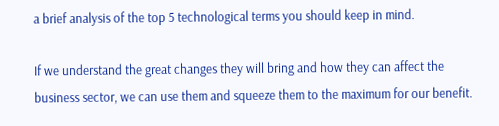a brief analysis of the top 5 technological terms you should keep in mind.

If we understand the great changes they will bring and how they can affect the business sector, we can use them and squeeze them to the maximum for our benefit.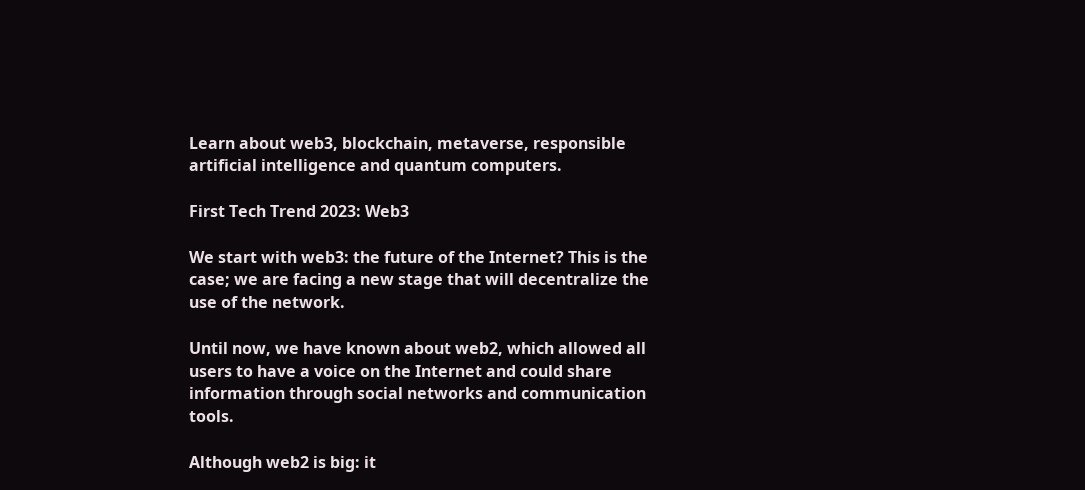Learn about web3, blockchain, metaverse, responsible artificial intelligence and quantum computers.

First Tech Trend 2023: Web3

We start with web3: the future of the Internet? This is the case; we are facing a new stage that will decentralize the use of the network.

Until now, we have known about web2, which allowed all users to have a voice on the Internet and could share information through social networks and communication tools.

Although web2 is big: it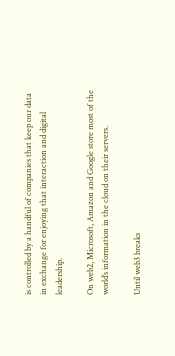is controlled by a handful of companies that keep our data in exchange for enjoying that interaction and digital leadership.

On web2, Microsoft, Amazon and Google store most of the world’s information in the cloud on their servers.

Until web3 breaks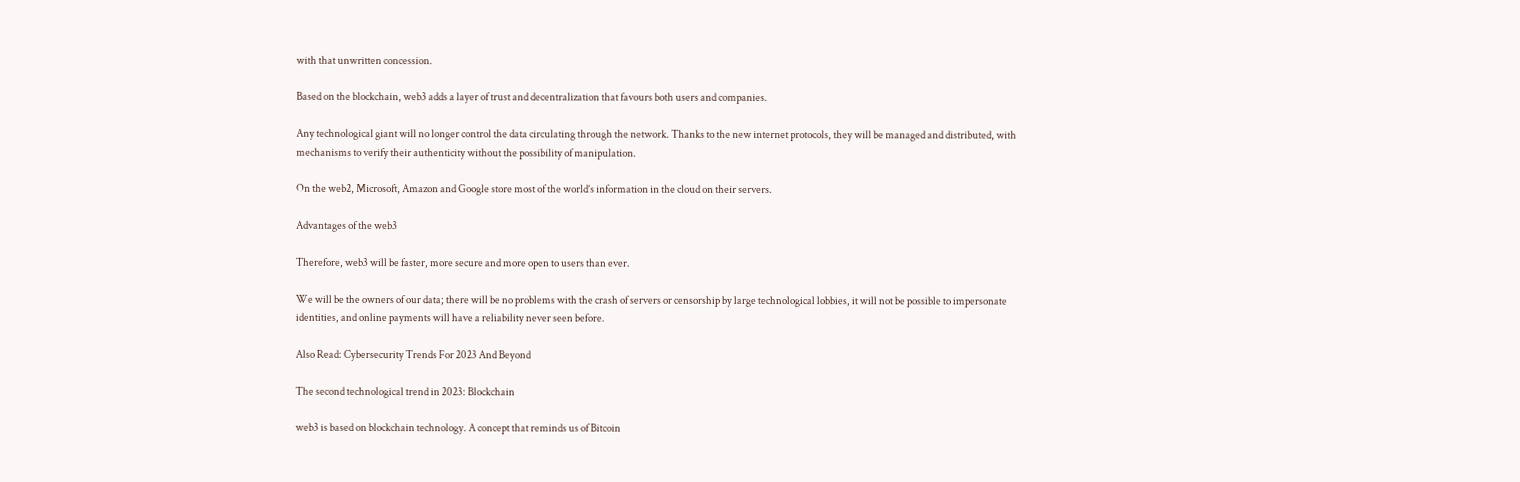with that unwritten concession.

Based on the blockchain, web3 adds a layer of trust and decentralization that favours both users and companies.

Any technological giant will no longer control the data circulating through the network. Thanks to the new internet protocols, they will be managed and distributed, with mechanisms to verify their authenticity without the possibility of manipulation.

On the web2, Microsoft, Amazon and Google store most of the world’s information in the cloud on their servers.

Advantages of the web3

Therefore, web3 will be faster, more secure and more open to users than ever.

We will be the owners of our data; there will be no problems with the crash of servers or censorship by large technological lobbies, it will not be possible to impersonate identities, and online payments will have a reliability never seen before.

Also Read: Cybersecurity Trends For 2023 And Beyond

The second technological trend in 2023: Blockchain

web3 is based on blockchain technology. A concept that reminds us of Bitcoin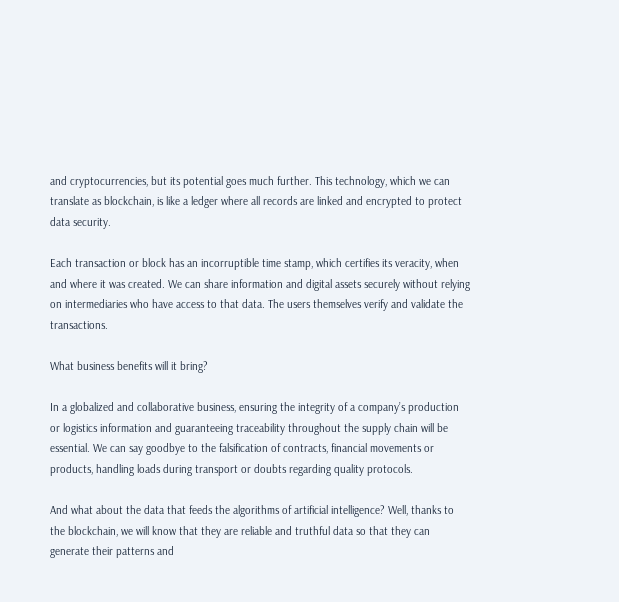and cryptocurrencies, but its potential goes much further. This technology, which we can translate as blockchain, is like a ledger where all records are linked and encrypted to protect data security.

Each transaction or block has an incorruptible time stamp, which certifies its veracity, when and where it was created. We can share information and digital assets securely without relying on intermediaries who have access to that data. The users themselves verify and validate the transactions.

What business benefits will it bring?

In a globalized and collaborative business, ensuring the integrity of a company’s production or logistics information and guaranteeing traceability throughout the supply chain will be essential. We can say goodbye to the falsification of contracts, financial movements or products, handling loads during transport or doubts regarding quality protocols.

And what about the data that feeds the algorithms of artificial intelligence? Well, thanks to the blockchain, we will know that they are reliable and truthful data so that they can generate their patterns and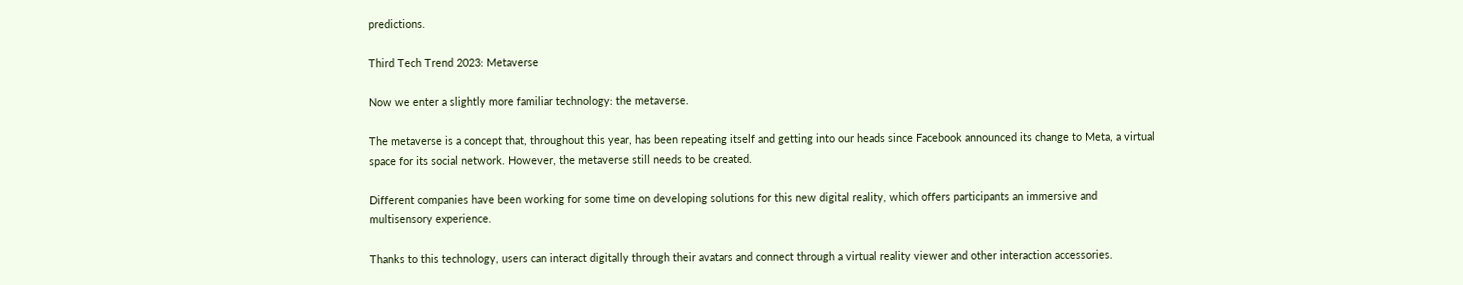predictions.

Third Tech Trend 2023: Metaverse

Now we enter a slightly more familiar technology: the metaverse.

The metaverse is a concept that, throughout this year, has been repeating itself and getting into our heads since Facebook announced its change to Meta, a virtual space for its social network. However, the metaverse still needs to be created.

Different companies have been working for some time on developing solutions for this new digital reality, which offers participants an immersive and multisensory experience.

Thanks to this technology, users can interact digitally through their avatars and connect through a virtual reality viewer and other interaction accessories.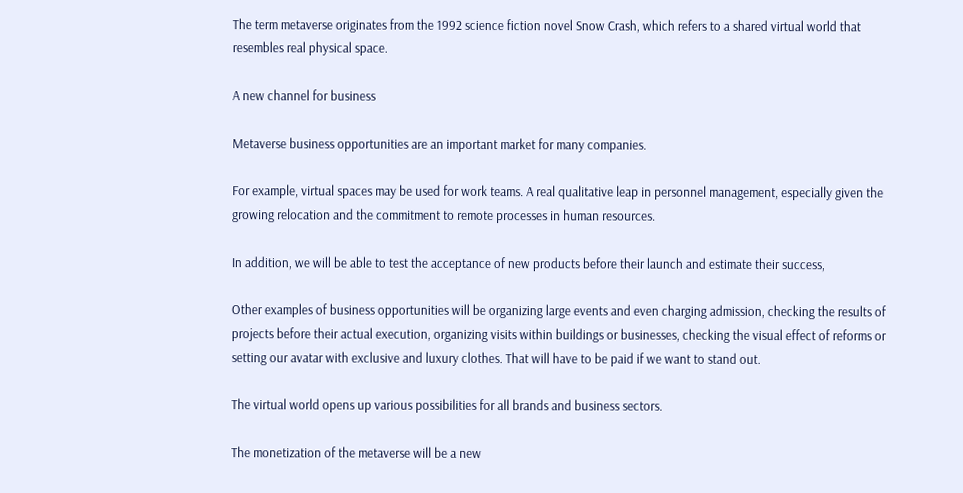The term metaverse originates from the 1992 science fiction novel Snow Crash, which refers to a shared virtual world that resembles real physical space.

A new channel for business

Metaverse business opportunities are an important market for many companies.

For example, virtual spaces may be used for work teams. A real qualitative leap in personnel management, especially given the growing relocation and the commitment to remote processes in human resources.

In addition, we will be able to test the acceptance of new products before their launch and estimate their success,

Other examples of business opportunities will be organizing large events and even charging admission, checking the results of projects before their actual execution, organizing visits within buildings or businesses, checking the visual effect of reforms or setting our avatar with exclusive and luxury clothes. That will have to be paid if we want to stand out.

The virtual world opens up various possibilities for all brands and business sectors.

The monetization of the metaverse will be a new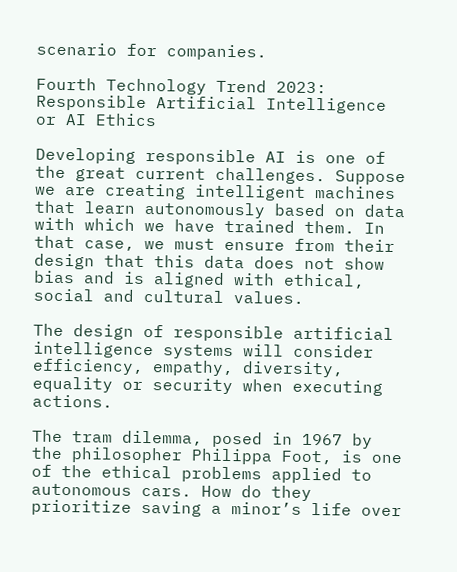scenario for companies.

Fourth Technology Trend 2023: Responsible Artificial Intelligence or AI Ethics

Developing responsible AI is one of the great current challenges. Suppose we are creating intelligent machines that learn autonomously based on data with which we have trained them. In that case, we must ensure from their design that this data does not show bias and is aligned with ethical, social and cultural values.

The design of responsible artificial intelligence systems will consider efficiency, empathy, diversity, equality or security when executing actions.

The tram dilemma, posed in 1967 by the philosopher Philippa Foot, is one of the ethical problems applied to autonomous cars. How do they prioritize saving a minor’s life over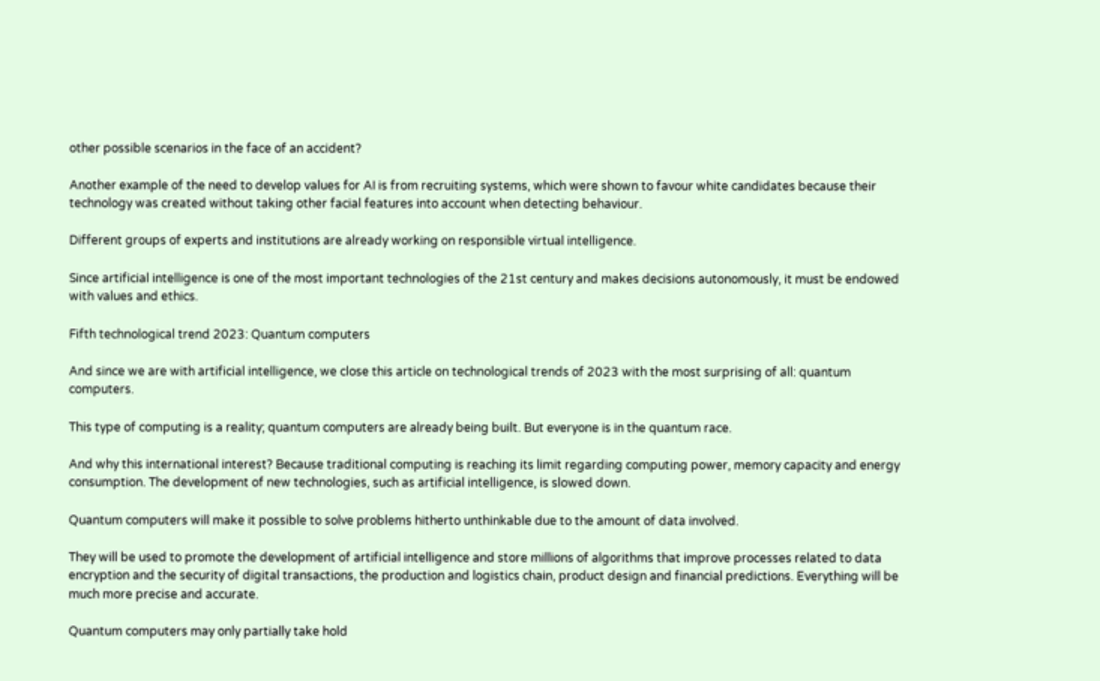other possible scenarios in the face of an accident?

Another example of the need to develop values for AI is from recruiting systems, which were shown to favour white candidates because their technology was created without taking other facial features into account when detecting behaviour.

Different groups of experts and institutions are already working on responsible virtual intelligence.

Since artificial intelligence is one of the most important technologies of the 21st century and makes decisions autonomously, it must be endowed with values and ethics.

Fifth technological trend 2023: Quantum computers

And since we are with artificial intelligence, we close this article on technological trends of 2023 with the most surprising of all: quantum computers.

This type of computing is a reality; quantum computers are already being built. But everyone is in the quantum race.

And why this international interest? Because traditional computing is reaching its limit regarding computing power, memory capacity and energy consumption. The development of new technologies, such as artificial intelligence, is slowed down.

Quantum computers will make it possible to solve problems hitherto unthinkable due to the amount of data involved.

They will be used to promote the development of artificial intelligence and store millions of algorithms that improve processes related to data encryption and the security of digital transactions, the production and logistics chain, product design and financial predictions. Everything will be much more precise and accurate.

Quantum computers may only partially take hold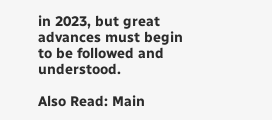in 2023, but great advances must begin to be followed and understood.

Also Read: Main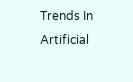Trends In Artificial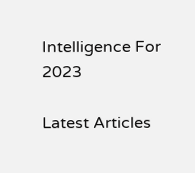Intelligence For 2023

Latest Articles